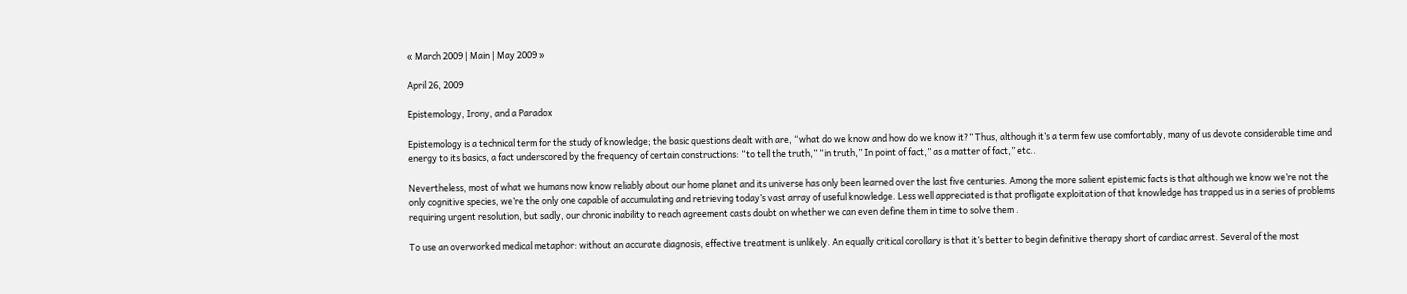« March 2009 | Main | May 2009 »

April 26, 2009

Epistemology, Irony, and a Paradox

Epistemology is a technical term for the study of knowledge; the basic questions dealt with are, “what do we know and how do we know it?” Thus, although it’s a term few use comfortably, many of us devote considerable time and energy to its basics, a fact underscored by the frequency of certain constructions: “to tell the truth,” “in truth,” In point of fact,” as a matter of fact,” etc..

Nevertheless, most of what we humans now know reliably about our home planet and its universe has only been learned over the last five centuries. Among the more salient epistemic facts is that although we know we’re not the only cognitive species, we’re the only one capable of accumulating and retrieving today’s vast array of useful knowledge. Less well appreciated is that profligate exploitation of that knowledge has trapped us in a series of problems requiring urgent resolution, but sadly, our chronic inability to reach agreement casts doubt on whether we can even define them in time to solve them .

To use an overworked medical metaphor: without an accurate diagnosis, effective treatment is unlikely. An equally critical corollary is that it’s better to begin definitive therapy short of cardiac arrest. Several of the most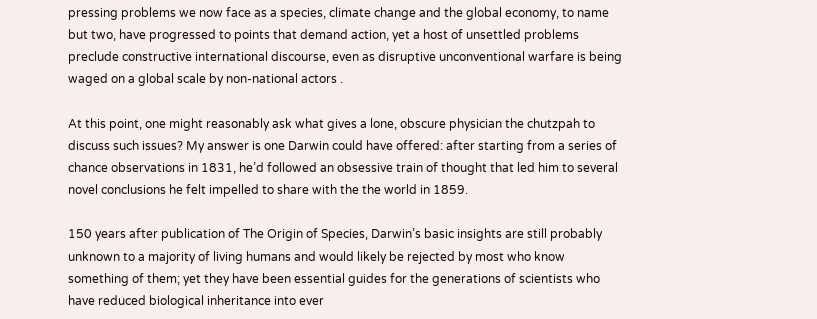pressing problems we now face as a species, climate change and the global economy, to name but two, have progressed to points that demand action, yet a host of unsettled problems preclude constructive international discourse, even as disruptive unconventional warfare is being waged on a global scale by non-national actors .

At this point, one might reasonably ask what gives a lone, obscure physician the chutzpah to discuss such issues? My answer is one Darwin could have offered: after starting from a series of chance observations in 1831, he’d followed an obsessive train of thought that led him to several novel conclusions he felt impelled to share with the the world in 1859.

150 years after publication of The Origin of Species, Darwin’s basic insights are still probably unknown to a majority of living humans and would likely be rejected by most who know something of them; yet they have been essential guides for the generations of scientists who have reduced biological inheritance into ever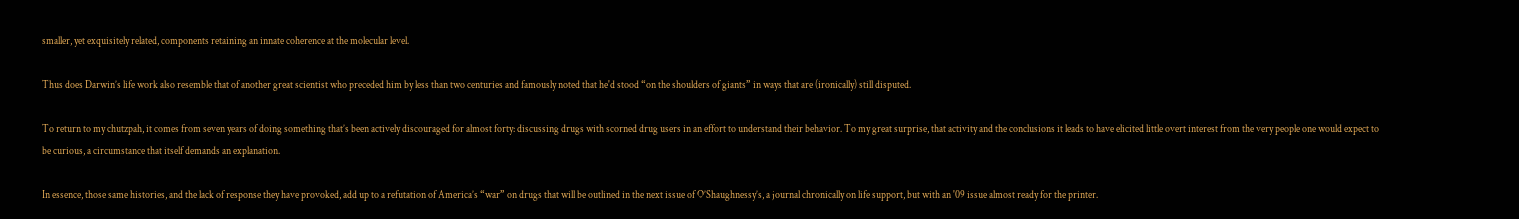smaller, yet exquisitely related, components retaining an innate coherence at the molecular level.

Thus does Darwin’s life work also resemble that of another great scientist who preceded him by less than two centuries and famously noted that he'd stood “on the shoulders of giants” in ways that are (ironically) still disputed.

To return to my chutzpah, it comes from seven years of doing something that’s been actively discouraged for almost forty: discussing drugs with scorned drug users in an effort to understand their behavior. To my great surprise, that activity and the conclusions it leads to have elicited little overt interest from the very people one would expect to be curious, a circumstance that itself demands an explanation.

In essence, those same histories, and the lack of response they have provoked, add up to a refutation of America’s “war” on drugs that will be outlined in the next issue of O’Shaughnessy’s, a journal chronically on life support, but with an '09 issue almost ready for the printer.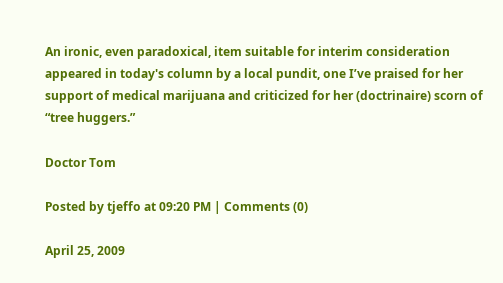An ironic, even paradoxical, item suitable for interim consideration appeared in today's column by a local pundit, one I’ve praised for her support of medical marijuana and criticized for her (doctrinaire) scorn of “tree huggers.”

Doctor Tom

Posted by tjeffo at 09:20 PM | Comments (0)

April 25, 2009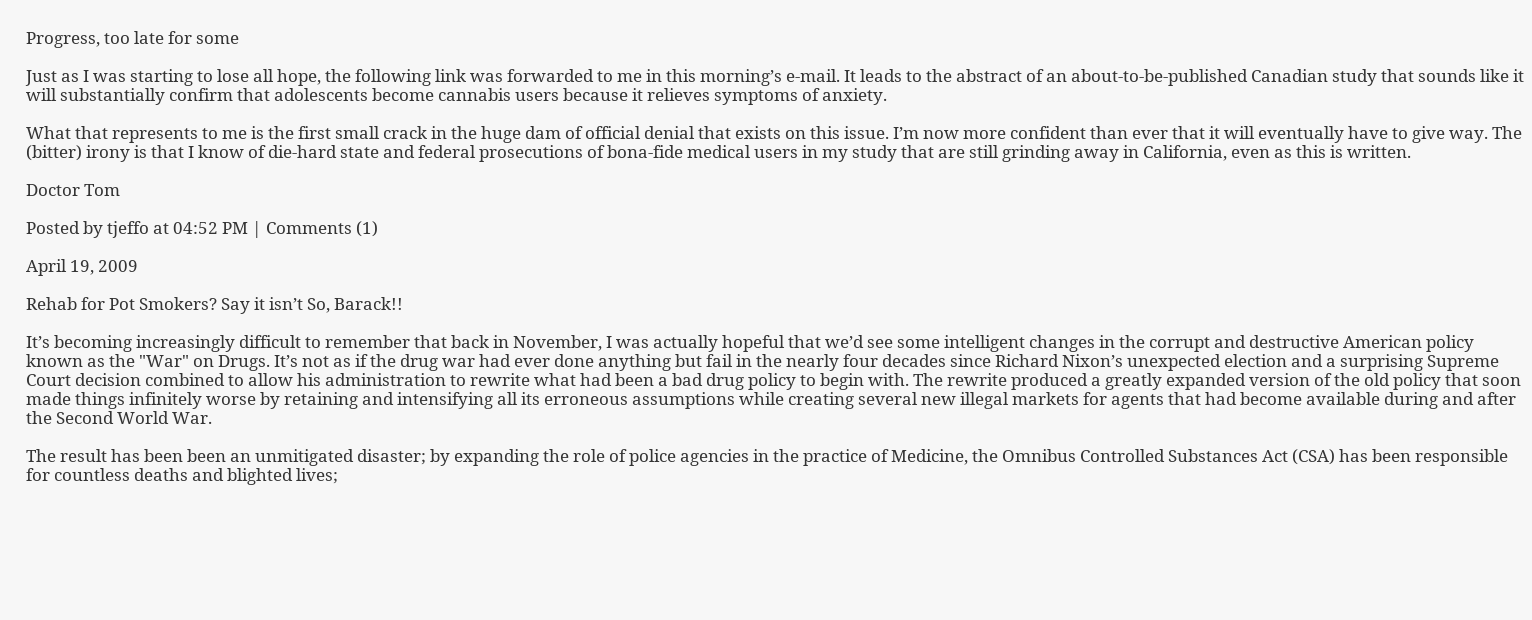Progress, too late for some

Just as I was starting to lose all hope, the following link was forwarded to me in this morning’s e-mail. It leads to the abstract of an about-to-be-published Canadian study that sounds like it will substantially confirm that adolescents become cannabis users because it relieves symptoms of anxiety.

What that represents to me is the first small crack in the huge dam of official denial that exists on this issue. I’m now more confident than ever that it will eventually have to give way. The (bitter) irony is that I know of die-hard state and federal prosecutions of bona-fide medical users in my study that are still grinding away in California, even as this is written.

Doctor Tom

Posted by tjeffo at 04:52 PM | Comments (1)

April 19, 2009

Rehab for Pot Smokers? Say it isn’t So, Barack!!

It’s becoming increasingly difficult to remember that back in November, I was actually hopeful that we’d see some intelligent changes in the corrupt and destructive American policy known as the "War" on Drugs. It’s not as if the drug war had ever done anything but fail in the nearly four decades since Richard Nixon’s unexpected election and a surprising Supreme Court decision combined to allow his administration to rewrite what had been a bad drug policy to begin with. The rewrite produced a greatly expanded version of the old policy that soon made things infinitely worse by retaining and intensifying all its erroneous assumptions while creating several new illegal markets for agents that had become available during and after the Second World War.

The result has been been an unmitigated disaster; by expanding the role of police agencies in the practice of Medicine, the Omnibus Controlled Substances Act (CSA) has been responsible for countless deaths and blighted lives;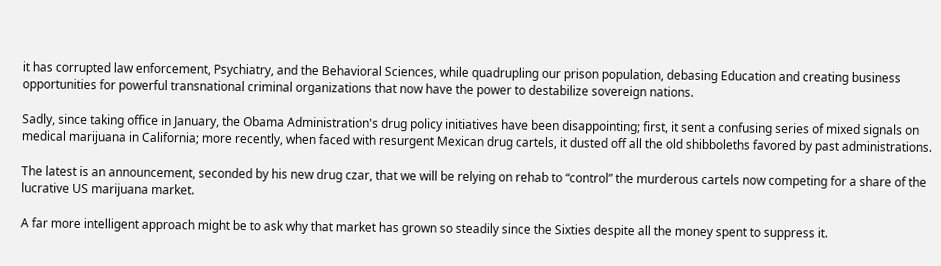it has corrupted law enforcement, Psychiatry, and the Behavioral Sciences, while quadrupling our prison population, debasing Education and creating business opportunities for powerful transnational criminal organizations that now have the power to destabilize sovereign nations.

Sadly, since taking office in January, the Obama Administration's drug policy initiatives have been disappointing; first, it sent a confusing series of mixed signals on medical marijuana in California; more recently, when faced with resurgent Mexican drug cartels, it dusted off all the old shibboleths favored by past administrations.

The latest is an announcement, seconded by his new drug czar, that we will be relying on rehab to “control” the murderous cartels now competing for a share of the lucrative US marijuana market.

A far more intelligent approach might be to ask why that market has grown so steadily since the Sixties despite all the money spent to suppress it.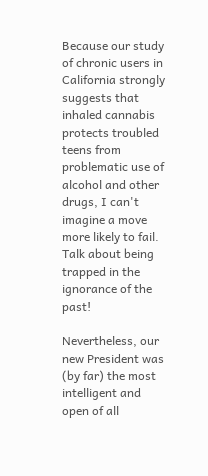Because our study of chronic users in California strongly suggests that inhaled cannabis protects troubled teens from problematic use of alcohol and other drugs, I can't imagine a move more likely to fail. Talk about being trapped in the ignorance of the past!

Nevertheless, our new President was (by far) the most intelligent and open of all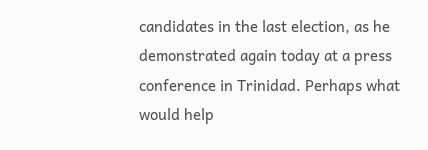candidates in the last election, as he demonstrated again today at a press conference in Trinidad. Perhaps what would help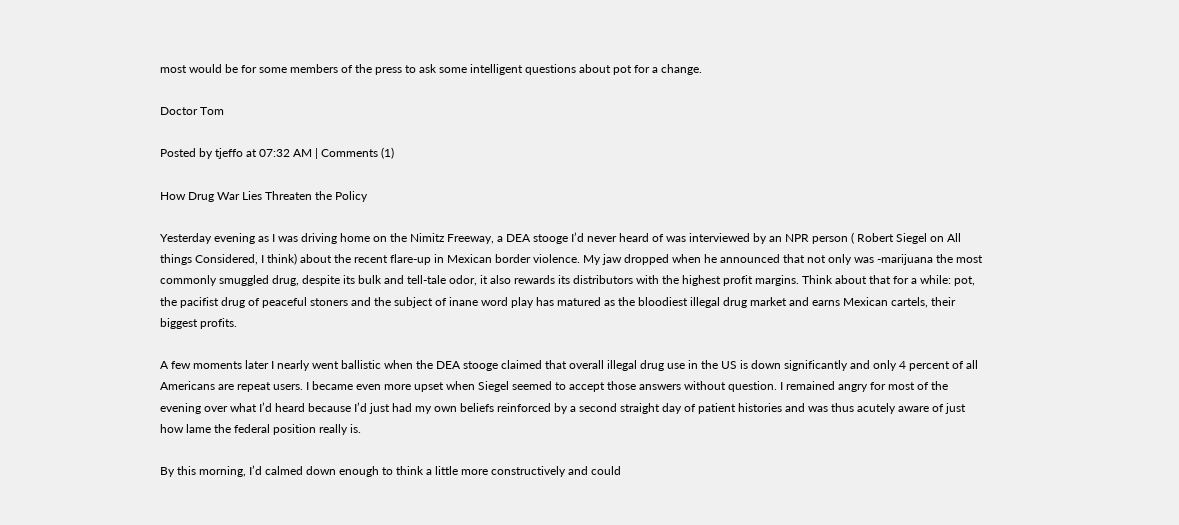most would be for some members of the press to ask some intelligent questions about pot for a change.

Doctor Tom

Posted by tjeffo at 07:32 AM | Comments (1)

How Drug War Lies Threaten the Policy

Yesterday evening as I was driving home on the Nimitz Freeway, a DEA stooge I’d never heard of was interviewed by an NPR person ( Robert Siegel on All things Considered, I think) about the recent flare-up in Mexican border violence. My jaw dropped when he announced that not only was -marijuana the most commonly smuggled drug, despite its bulk and tell-tale odor, it also rewards its distributors with the highest profit margins. Think about that for a while: pot, the pacifist drug of peaceful stoners and the subject of inane word play has matured as the bloodiest illegal drug market and earns Mexican cartels, their biggest profits.

A few moments later I nearly went ballistic when the DEA stooge claimed that overall illegal drug use in the US is down significantly and only 4 percent of all Americans are repeat users. I became even more upset when Siegel seemed to accept those answers without question. I remained angry for most of the evening over what I’d heard because I’d just had my own beliefs reinforced by a second straight day of patient histories and was thus acutely aware of just how lame the federal position really is.

By this morning, I’d calmed down enough to think a little more constructively and could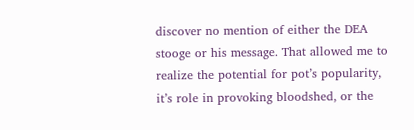discover no mention of either the DEA stooge or his message. That allowed me to realize the potential for pot’s popularity, it’s role in provoking bloodshed, or the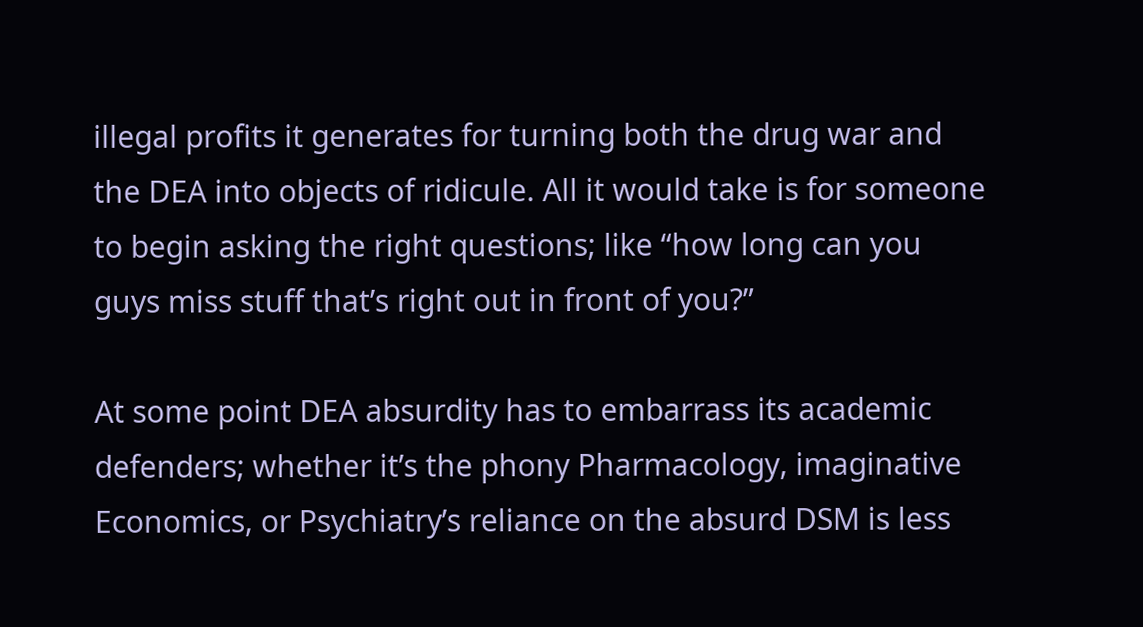illegal profits it generates for turning both the drug war and the DEA into objects of ridicule. All it would take is for someone to begin asking the right questions; like “how long can you guys miss stuff that’s right out in front of you?”

At some point DEA absurdity has to embarrass its academic defenders; whether it’s the phony Pharmacology, imaginative Economics, or Psychiatry’s reliance on the absurd DSM is less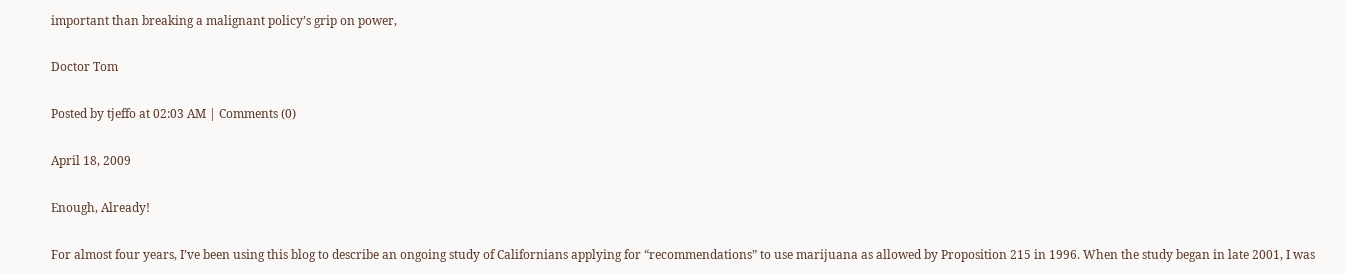important than breaking a malignant policy’s grip on power,

Doctor Tom

Posted by tjeffo at 02:03 AM | Comments (0)

April 18, 2009

Enough, Already!

For almost four years, I’ve been using this blog to describe an ongoing study of Californians applying for “recommendations” to use marijuana as allowed by Proposition 215 in 1996. When the study began in late 2001, I was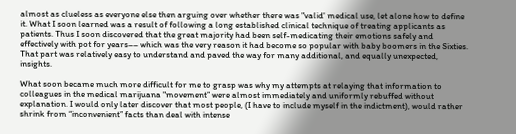almost as clueless as everyone else then arguing over whether there was "valid' medical use, let alone how to define it. What I soon learned was a result of following a long established clinical technique of treating applicants as patients. Thus I soon discovered that the great majority had been self-medicating their emotions safely and effectively with pot for years–– which was the very reason it had become so popular with baby boomers in the Sixties. That part was relatively easy to understand and paved the way for many additional, and equally unexpected, insights.

What soon became much more difficult for me to grasp was why my attempts at relaying that information to colleagues in the medical marijuana "movement” were almost immediately and uniformly rebuffed without explanation. I would only later discover that most people, (I have to include myself in the indictment), would rather shrink from “inconvenient” facts than deal with intense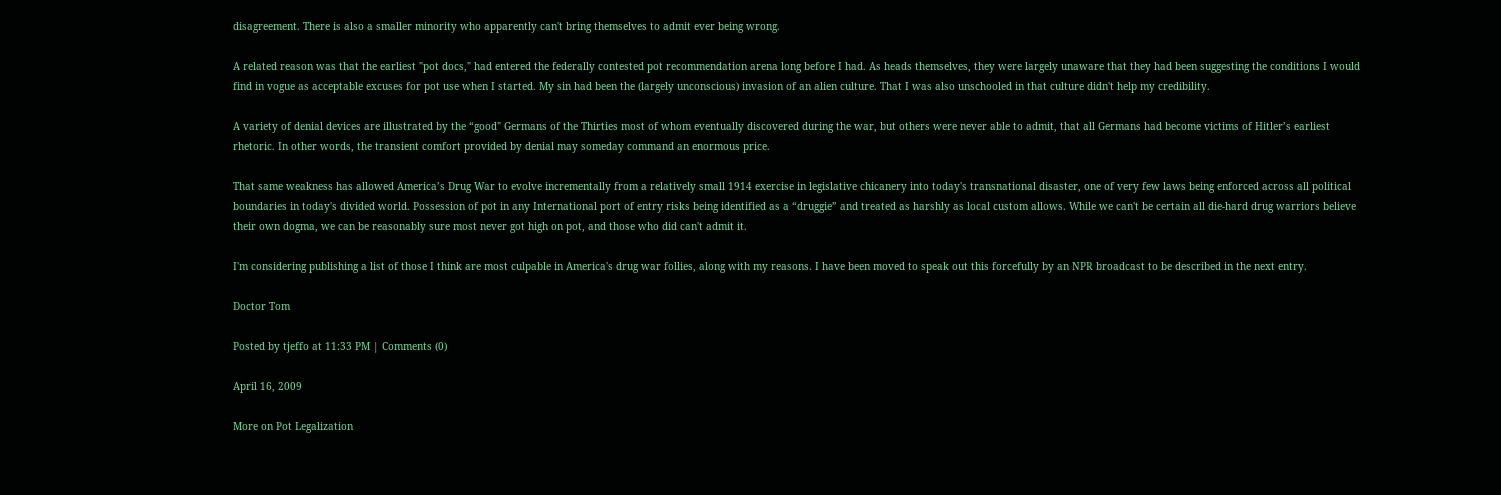disagreement. There is also a smaller minority who apparently can't bring themselves to admit ever being wrong.

A related reason was that the earliest "pot docs," had entered the federally contested pot recommendation arena long before I had. As heads themselves, they were largely unaware that they had been suggesting the conditions I would find in vogue as acceptable excuses for pot use when I started. My sin had been the (largely unconscious) invasion of an alien culture. That I was also unschooled in that culture didn't help my credibility.

A variety of denial devices are illustrated by the “good" Germans of the Thirties most of whom eventually discovered during the war, but others were never able to admit, that all Germans had become victims of Hitler’s earliest rhetoric. In other words, the transient comfort provided by denial may someday command an enormous price.

That same weakness has allowed America’s Drug War to evolve incrementally from a relatively small 1914 exercise in legislative chicanery into today's transnational disaster, one of very few laws being enforced across all political boundaries in today's divided world. Possession of pot in any International port of entry risks being identified as a “druggie” and treated as harshly as local custom allows. While we can't be certain all die-hard drug warriors believe their own dogma, we can be reasonably sure most never got high on pot, and those who did can't admit it.

I'm considering publishing a list of those I think are most culpable in America's drug war follies, along with my reasons. I have been moved to speak out this forcefully by an NPR broadcast to be described in the next entry.

Doctor Tom

Posted by tjeffo at 11:33 PM | Comments (0)

April 16, 2009

More on Pot Legalization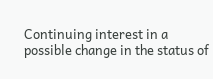Continuing interest in a possible change in the status of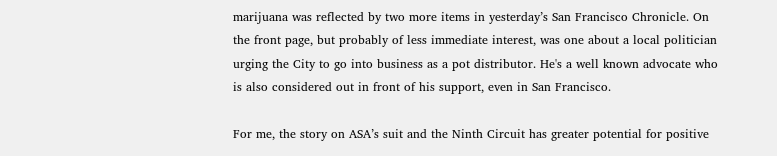marijuana was reflected by two more items in yesterday’s San Francisco Chronicle. On the front page, but probably of less immediate interest, was one about a local politician urging the City to go into business as a pot distributor. He's a well known advocate who is also considered out in front of his support, even in San Francisco.

For me, the story on ASA’s suit and the Ninth Circuit has greater potential for positive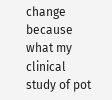change because what my clinical study of pot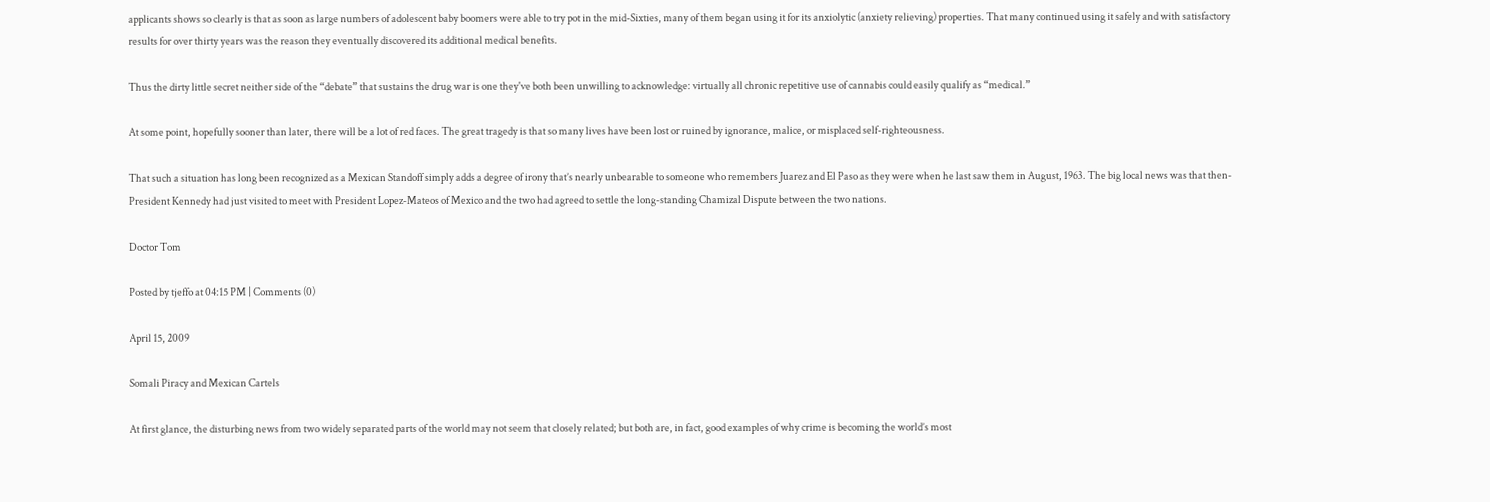applicants shows so clearly is that as soon as large numbers of adolescent baby boomers were able to try pot in the mid-Sixties, many of them began using it for its anxiolytic (anxiety relieving) properties. That many continued using it safely and with satisfactory results for over thirty years was the reason they eventually discovered its additional medical benefits.

Thus the dirty little secret neither side of the “debate” that sustains the drug war is one they've both been unwilling to acknowledge: virtually all chronic repetitive use of cannabis could easily qualify as “medical.”

At some point, hopefully sooner than later, there will be a lot of red faces. The great tragedy is that so many lives have been lost or ruined by ignorance, malice, or misplaced self-righteousness.

That such a situation has long been recognized as a Mexican Standoff simply adds a degree of irony that’s nearly unbearable to someone who remembers Juarez and El Paso as they were when he last saw them in August, 1963. The big local news was that then- President Kennedy had just visited to meet with President Lopez-Mateos of Mexico and the two had agreed to settle the long-standing Chamizal Dispute between the two nations.

Doctor Tom

Posted by tjeffo at 04:15 PM | Comments (0)

April 15, 2009

Somali Piracy and Mexican Cartels

At first glance, the disturbing news from two widely separated parts of the world may not seem that closely related; but both are, in fact, good examples of why crime is becoming the world’s most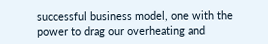successful business model, one with the power to drag our overheating and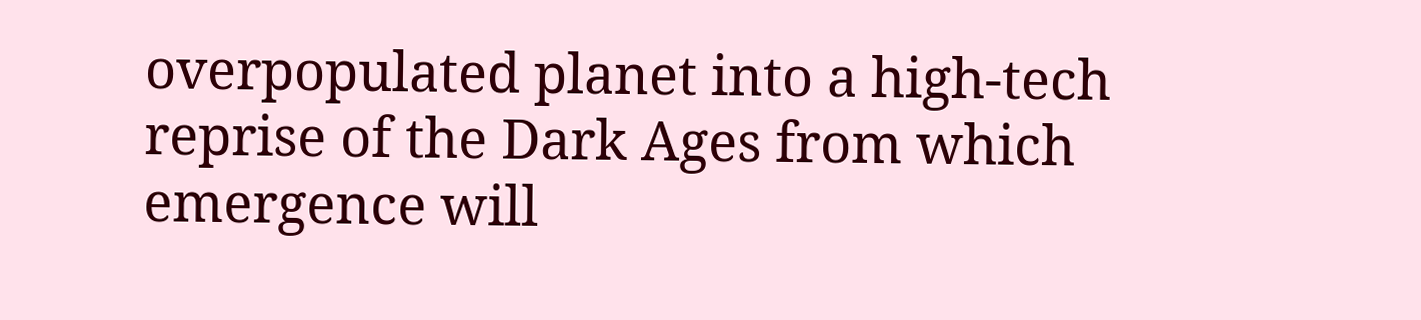overpopulated planet into a high-tech reprise of the Dark Ages from which emergence will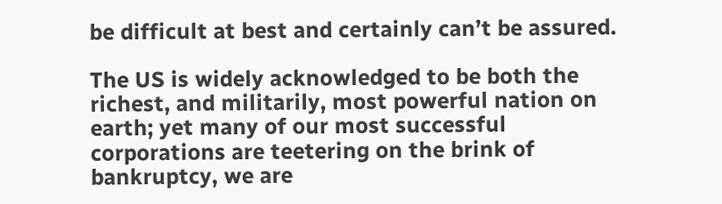be difficult at best and certainly can’t be assured.

The US is widely acknowledged to be both the richest, and militarily, most powerful nation on earth; yet many of our most successful corporations are teetering on the brink of bankruptcy, we are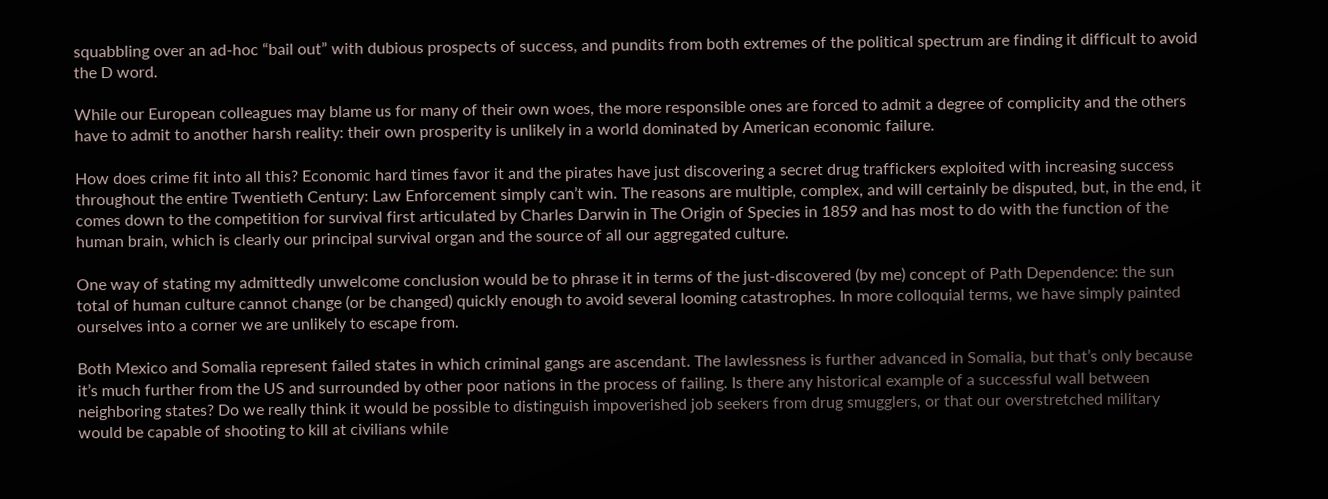squabbling over an ad-hoc “bail out” with dubious prospects of success, and pundits from both extremes of the political spectrum are finding it difficult to avoid the D word.

While our European colleagues may blame us for many of their own woes, the more responsible ones are forced to admit a degree of complicity and the others have to admit to another harsh reality: their own prosperity is unlikely in a world dominated by American economic failure.

How does crime fit into all this? Economic hard times favor it and the pirates have just discovering a secret drug traffickers exploited with increasing success throughout the entire Twentieth Century: Law Enforcement simply can’t win. The reasons are multiple, complex, and will certainly be disputed, but, in the end, it comes down to the competition for survival first articulated by Charles Darwin in The Origin of Species in 1859 and has most to do with the function of the human brain, which is clearly our principal survival organ and the source of all our aggregated culture.

One way of stating my admittedly unwelcome conclusion would be to phrase it in terms of the just-discovered (by me) concept of Path Dependence: the sun total of human culture cannot change (or be changed) quickly enough to avoid several looming catastrophes. In more colloquial terms, we have simply painted ourselves into a corner we are unlikely to escape from.

Both Mexico and Somalia represent failed states in which criminal gangs are ascendant. The lawlessness is further advanced in Somalia, but that’s only because it’s much further from the US and surrounded by other poor nations in the process of failing. Is there any historical example of a successful wall between neighboring states? Do we really think it would be possible to distinguish impoverished job seekers from drug smugglers, or that our overstretched military would be capable of shooting to kill at civilians while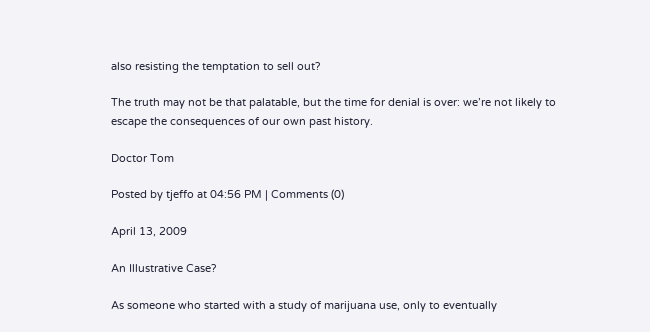also resisting the temptation to sell out?

The truth may not be that palatable, but the time for denial is over: we’re not likely to escape the consequences of our own past history.

Doctor Tom

Posted by tjeffo at 04:56 PM | Comments (0)

April 13, 2009

An Illustrative Case?

As someone who started with a study of marijuana use, only to eventually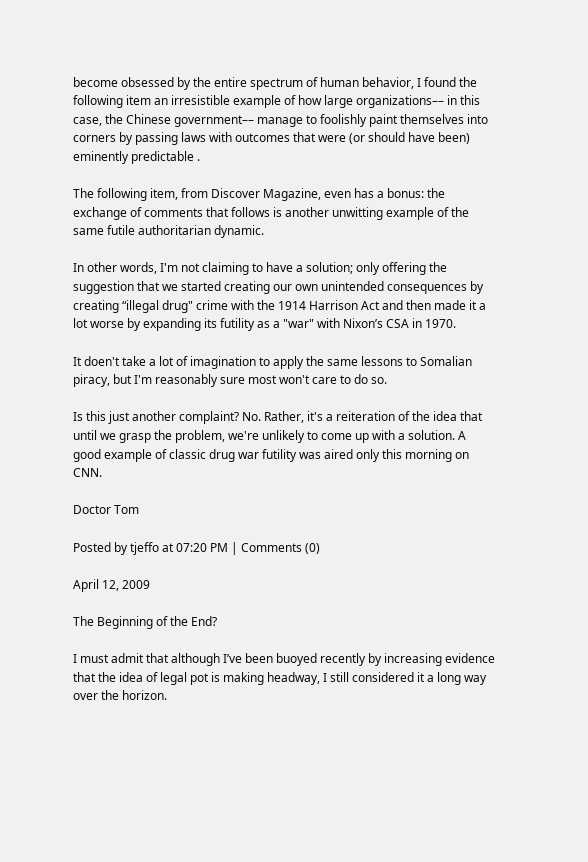become obsessed by the entire spectrum of human behavior, I found the following item an irresistible example of how large organizations–– in this case, the Chinese government–– manage to foolishly paint themselves into corners by passing laws with outcomes that were (or should have been) eminently predictable .

The following item, from Discover Magazine, even has a bonus: the exchange of comments that follows is another unwitting example of the same futile authoritarian dynamic.

In other words, I'm not claiming to have a solution; only offering the suggestion that we started creating our own unintended consequences by creating “illegal drug" crime with the 1914 Harrison Act and then made it a lot worse by expanding its futility as a "war" with Nixon’s CSA in 1970.

It doen't take a lot of imagination to apply the same lessons to Somalian piracy, but I'm reasonably sure most won't care to do so.

Is this just another complaint? No. Rather, it's a reiteration of the idea that until we grasp the problem, we're unlikely to come up with a solution. A good example of classic drug war futility was aired only this morning on CNN.

Doctor Tom

Posted by tjeffo at 07:20 PM | Comments (0)

April 12, 2009

The Beginning of the End?

I must admit that although I’ve been buoyed recently by increasing evidence that the idea of legal pot is making headway, I still considered it a long way over the horizon.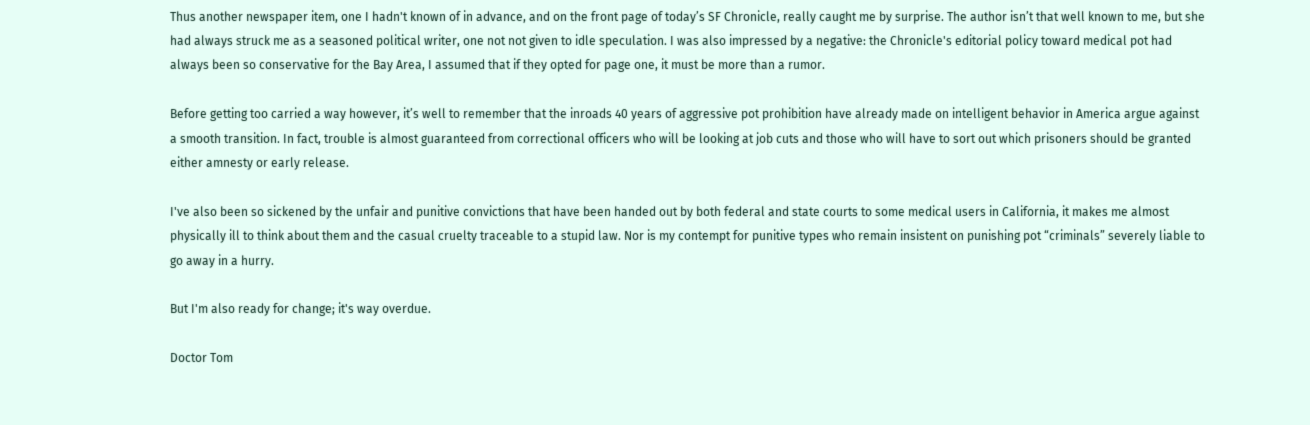Thus another newspaper item, one I hadn't known of in advance, and on the front page of today’s SF Chronicle, really caught me by surprise. The author isn’t that well known to me, but she had always struck me as a seasoned political writer, one not not given to idle speculation. I was also impressed by a negative: the Chronicle's editorial policy toward medical pot had always been so conservative for the Bay Area, I assumed that if they opted for page one, it must be more than a rumor.

Before getting too carried a way however, it’s well to remember that the inroads 40 years of aggressive pot prohibition have already made on intelligent behavior in America argue against a smooth transition. In fact, trouble is almost guaranteed from correctional officers who will be looking at job cuts and those who will have to sort out which prisoners should be granted either amnesty or early release.

I've also been so sickened by the unfair and punitive convictions that have been handed out by both federal and state courts to some medical users in California, it makes me almost physically ill to think about them and the casual cruelty traceable to a stupid law. Nor is my contempt for punitive types who remain insistent on punishing pot “criminals” severely liable to go away in a hurry.

But I'm also ready for change; it's way overdue.

Doctor Tom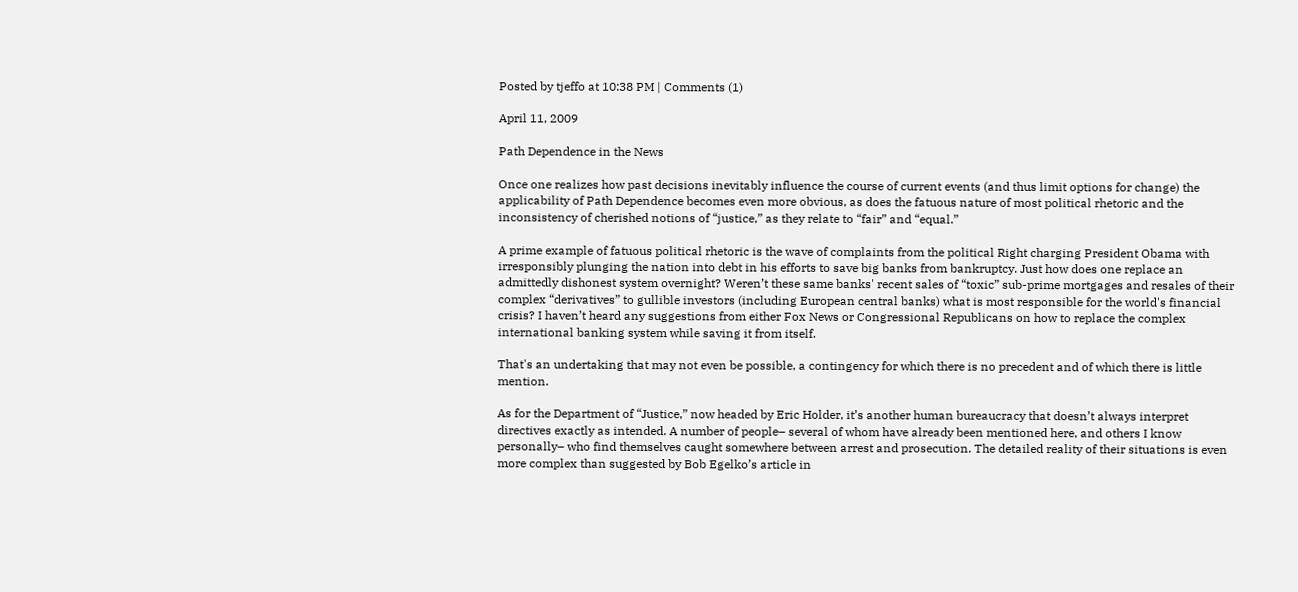Posted by tjeffo at 10:38 PM | Comments (1)

April 11, 2009

Path Dependence in the News

Once one realizes how past decisions inevitably influence the course of current events (and thus limit options for change) the applicability of Path Dependence becomes even more obvious, as does the fatuous nature of most political rhetoric and the inconsistency of cherished notions of “justice,” as they relate to “fair” and “equal.”

A prime example of fatuous political rhetoric is the wave of complaints from the political Right charging President Obama with irresponsibly plunging the nation into debt in his efforts to save big banks from bankruptcy. Just how does one replace an admittedly dishonest system overnight? Weren’t these same banks' recent sales of “toxic” sub-prime mortgages and resales of their complex “derivatives” to gullible investors (including European central banks) what is most responsible for the world's financial crisis? I haven’t heard any suggestions from either Fox News or Congressional Republicans on how to replace the complex international banking system while saving it from itself.

That's an undertaking that may not even be possible, a contingency for which there is no precedent and of which there is little mention.

As for the Department of “Justice,” now headed by Eric Holder, it’s another human bureaucracy that doesn’t always interpret directives exactly as intended. A number of people– several of whom have already been mentioned here, and others I know personally– who find themselves caught somewhere between arrest and prosecution. The detailed reality of their situations is even more complex than suggested by Bob Egelko’s article in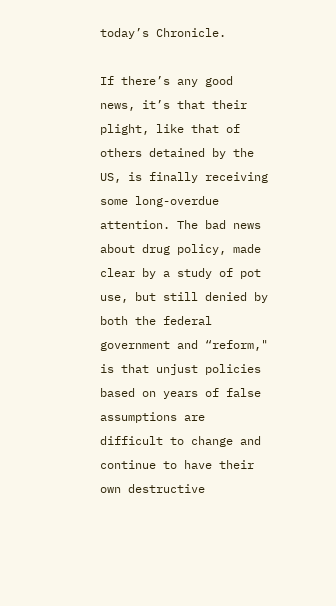today’s Chronicle.

If there’s any good news, it’s that their plight, like that of others detained by the US, is finally receiving some long-overdue attention. The bad news about drug policy, made clear by a study of pot use, but still denied by both the federal government and “reform," is that unjust policies based on years of false assumptions are difficult to change and continue to have their own destructive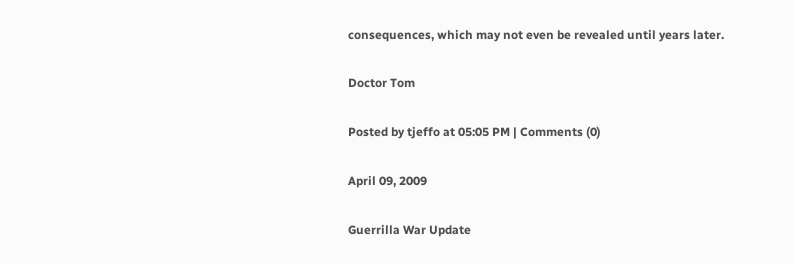consequences, which may not even be revealed until years later.

Doctor Tom

Posted by tjeffo at 05:05 PM | Comments (0)

April 09, 2009

Guerrilla War Update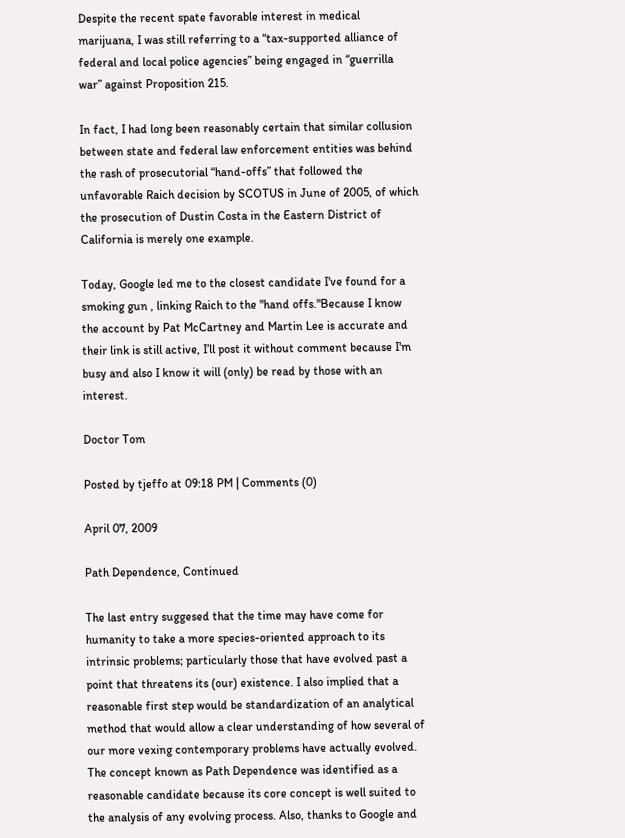Despite the recent spate favorable interest in medical marijuana, I was still referring to a “tax-supported alliance of federal and local police agencies” being engaged in “guerrilla war” against Proposition 215.

In fact, I had long been reasonably certain that similar collusion between state and federal law enforcement entities was behind the rash of prosecutorial “hand-offs” that followed the unfavorable Raich decision by SCOTUS in June of 2005, of which the prosecution of Dustin Costa in the Eastern District of California is merely one example.

Today, Google led me to the closest candidate I've found for a smoking gun , linking Raich to the "hand offs."Because I know the account by Pat McCartney and Martin Lee is accurate and their link is still active, I’ll post it without comment because I'm busy and also I know it will (only) be read by those with an interest.

Doctor Tom

Posted by tjeffo at 09:18 PM | Comments (0)

April 07, 2009

Path Dependence, Continued

The last entry suggesed that the time may have come for humanity to take a more species-oriented approach to its intrinsic problems; particularly those that have evolved past a point that threatens its (our) existence. I also implied that a reasonable first step would be standardization of an analytical method that would allow a clear understanding of how several of our more vexing contemporary problems have actually evolved. The concept known as Path Dependence was identified as a reasonable candidate because its core concept is well suited to the analysis of any evolving process. Also, thanks to Google and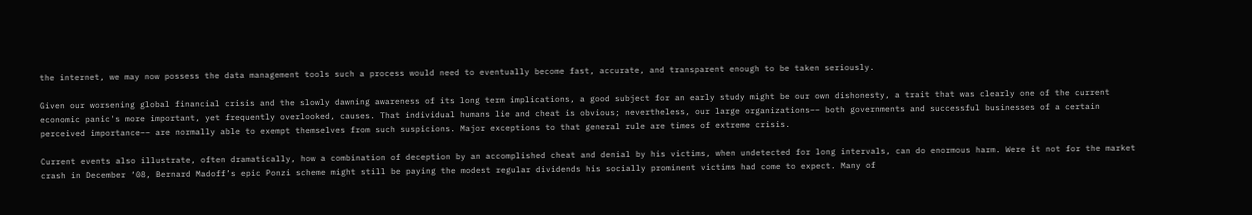the internet, we may now possess the data management tools such a process would need to eventually become fast, accurate, and transparent enough to be taken seriously.

Given our worsening global financial crisis and the slowly dawning awareness of its long term implications, a good subject for an early study might be our own dishonesty, a trait that was clearly one of the current economic panic's more important, yet frequently overlooked, causes. That individual humans lie and cheat is obvious; nevertheless, our large organizations–– both governments and successful businesses of a certain perceived importance–– are normally able to exempt themselves from such suspicions. Major exceptions to that general rule are times of extreme crisis.

Current events also illustrate, often dramatically, how a combination of deception by an accomplished cheat and denial by his victims, when undetected for long intervals, can do enormous harm. Were it not for the market crash in December ‘08, Bernard Madoff’s epic Ponzi scheme might still be paying the modest regular dividends his socially prominent victims had come to expect. Many of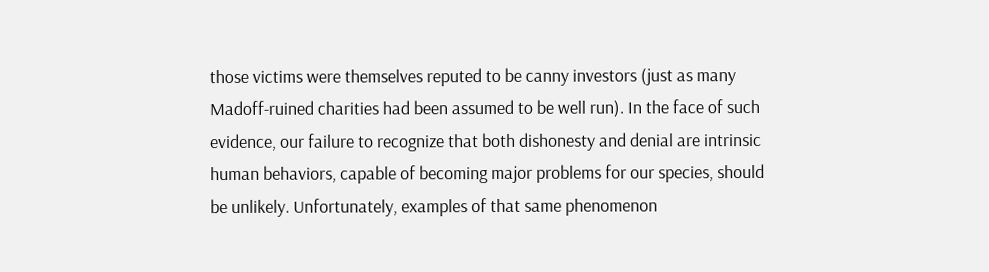those victims were themselves reputed to be canny investors (just as many Madoff-ruined charities had been assumed to be well run). In the face of such evidence, our failure to recognize that both dishonesty and denial are intrinsic human behaviors, capable of becoming major problems for our species, should be unlikely. Unfortunately, examples of that same phenomenon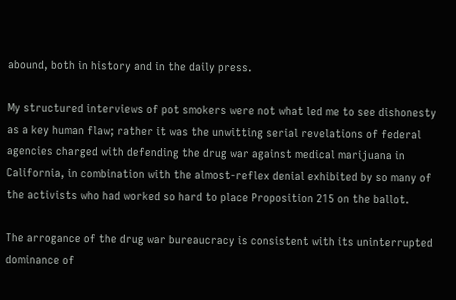abound, both in history and in the daily press.

My structured interviews of pot smokers were not what led me to see dishonesty as a key human flaw; rather it was the unwitting serial revelations of federal agencies charged with defending the drug war against medical marijuana in California, in combination with the almost-reflex denial exhibited by so many of the activists who had worked so hard to place Proposition 215 on the ballot.

The arrogance of the drug war bureaucracy is consistent with its uninterrupted dominance of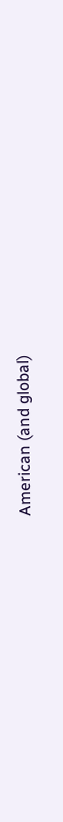American (and global)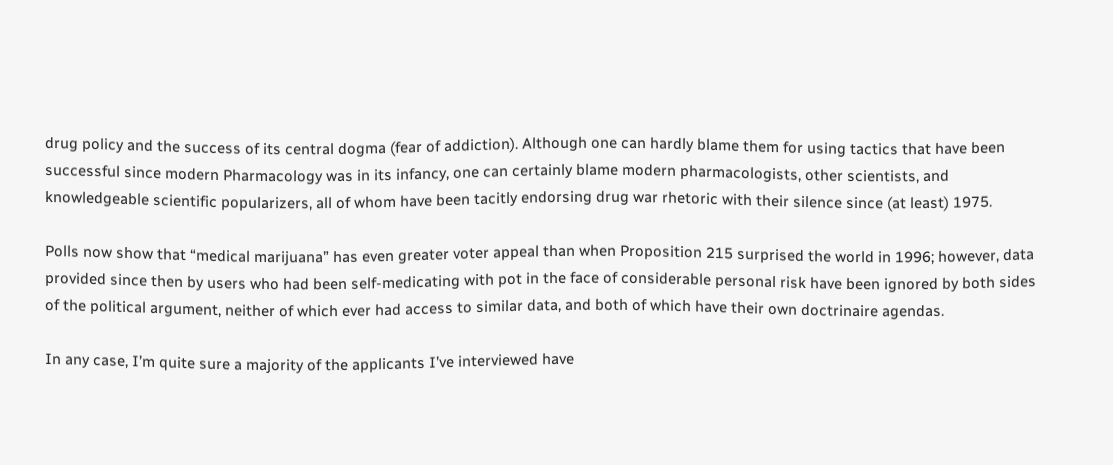drug policy and the success of its central dogma (fear of addiction). Although one can hardly blame them for using tactics that have been successful since modern Pharmacology was in its infancy, one can certainly blame modern pharmacologists, other scientists, and knowledgeable scientific popularizers, all of whom have been tacitly endorsing drug war rhetoric with their silence since (at least) 1975.

Polls now show that “medical marijuana” has even greater voter appeal than when Proposition 215 surprised the world in 1996; however, data provided since then by users who had been self-medicating with pot in the face of considerable personal risk have been ignored by both sides of the political argument, neither of which ever had access to similar data, and both of which have their own doctrinaire agendas.

In any case, I’m quite sure a majority of the applicants I’ve interviewed have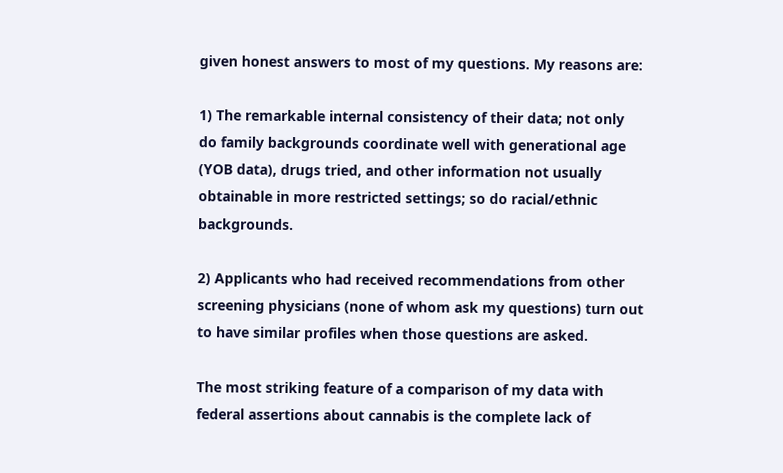given honest answers to most of my questions. My reasons are:

1) The remarkable internal consistency of their data; not only do family backgrounds coordinate well with generational age (YOB data), drugs tried, and other information not usually obtainable in more restricted settings; so do racial/ethnic backgrounds.

2) Applicants who had received recommendations from other screening physicians (none of whom ask my questions) turn out to have similar profiles when those questions are asked.

The most striking feature of a comparison of my data with federal assertions about cannabis is the complete lack of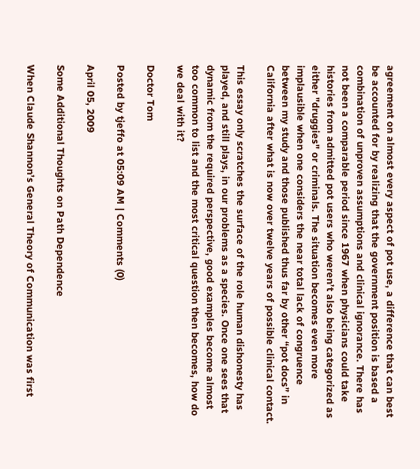agreement on almost every aspect of pot use, a difference that can best be accounted for by realizing that the government position is based a combination of unproven assumptions and clinical ignorance. There has not been a comparable period since 1967 when physicians could take histories from admitted pot users who weren’t also being categorized as either "druggies" or criminals. The situation becomes even more implausible when one considers the near total lack of congruence between my study and those published thus far by other “pot docs” in California after what is now over twelve years of possible clinical contact.

This essay only scratches the surface of the role human dishonesty has played, and still plays, in our problems as a species. Once one sees that dynamic from the required perspective, good examples become almost too common to list and the most critical question then becomes, how do we deal with it?

Doctor Tom

Posted by tjeffo at 05:09 AM | Comments (0)

April 05, 2009

Some Additional Thoughts on Path Dependence

When Claude Shannon’s General Theory of Communication was first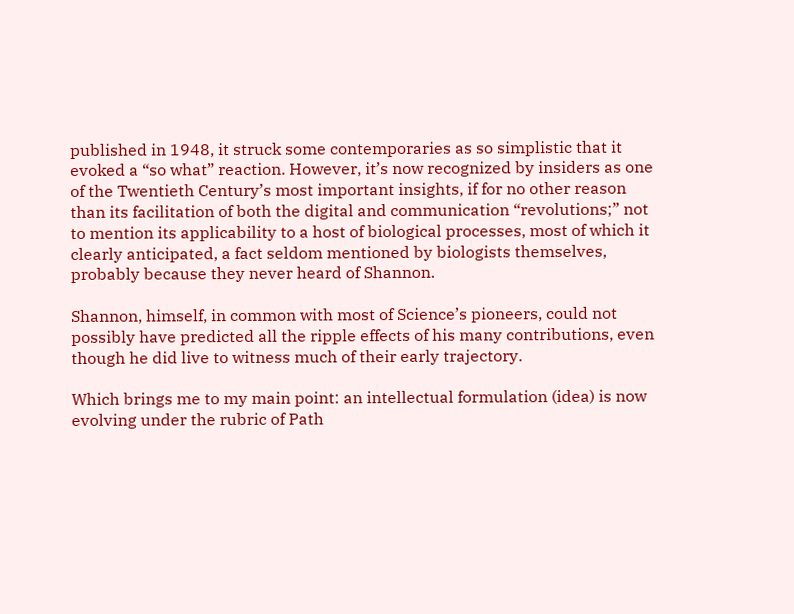published in 1948, it struck some contemporaries as so simplistic that it evoked a “so what” reaction. However, it’s now recognized by insiders as one of the Twentieth Century’s most important insights, if for no other reason than its facilitation of both the digital and communication “revolutions;” not to mention its applicability to a host of biological processes, most of which it clearly anticipated, a fact seldom mentioned by biologists themselves, probably because they never heard of Shannon.

Shannon, himself, in common with most of Science’s pioneers, could not possibly have predicted all the ripple effects of his many contributions, even though he did live to witness much of their early trajectory.

Which brings me to my main point: an intellectual formulation (idea) is now evolving under the rubric of Path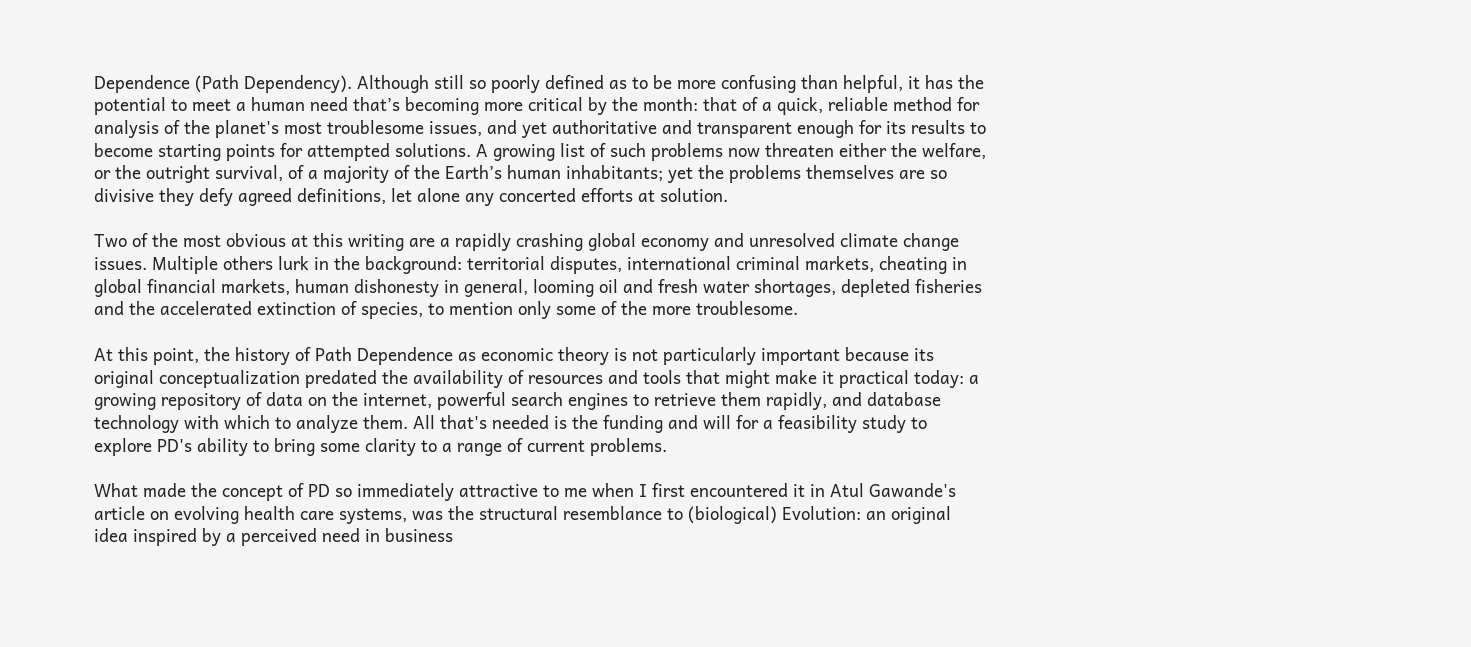Dependence (Path Dependency). Although still so poorly defined as to be more confusing than helpful, it has the potential to meet a human need that’s becoming more critical by the month: that of a quick, reliable method for analysis of the planet's most troublesome issues, and yet authoritative and transparent enough for its results to become starting points for attempted solutions. A growing list of such problems now threaten either the welfare, or the outright survival, of a majority of the Earth’s human inhabitants; yet the problems themselves are so divisive they defy agreed definitions, let alone any concerted efforts at solution.

Two of the most obvious at this writing are a rapidly crashing global economy and unresolved climate change issues. Multiple others lurk in the background: territorial disputes, international criminal markets, cheating in global financial markets, human dishonesty in general, looming oil and fresh water shortages, depleted fisheries and the accelerated extinction of species, to mention only some of the more troublesome.

At this point, the history of Path Dependence as economic theory is not particularly important because its original conceptualization predated the availability of resources and tools that might make it practical today: a growing repository of data on the internet, powerful search engines to retrieve them rapidly, and database technology with which to analyze them. All that's needed is the funding and will for a feasibility study to explore PD's ability to bring some clarity to a range of current problems.

What made the concept of PD so immediately attractive to me when I first encountered it in Atul Gawande's article on evolving health care systems, was the structural resemblance to (biological) Evolution: an original idea inspired by a perceived need in business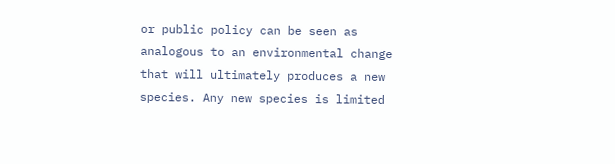or public policy can be seen as analogous to an environmental change that will ultimately produces a new species. Any new species is limited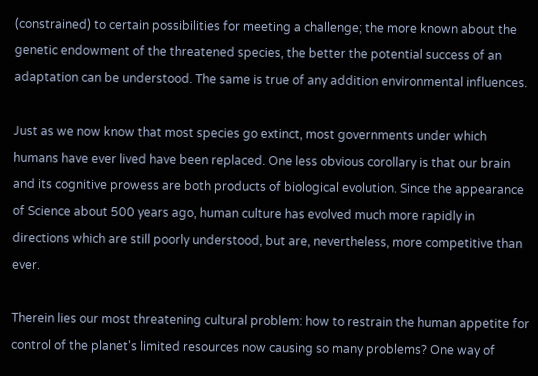(constrained) to certain possibilities for meeting a challenge; the more known about the genetic endowment of the threatened species, the better the potential success of an adaptation can be understood. The same is true of any addition environmental influences.

Just as we now know that most species go extinct, most governments under which humans have ever lived have been replaced. One less obvious corollary is that our brain and its cognitive prowess are both products of biological evolution. Since the appearance of Science about 500 years ago, human culture has evolved much more rapidly in directions which are still poorly understood, but are, nevertheless, more competitive than ever.

Therein lies our most threatening cultural problem: how to restrain the human appetite for control of the planet's limited resources now causing so many problems? One way of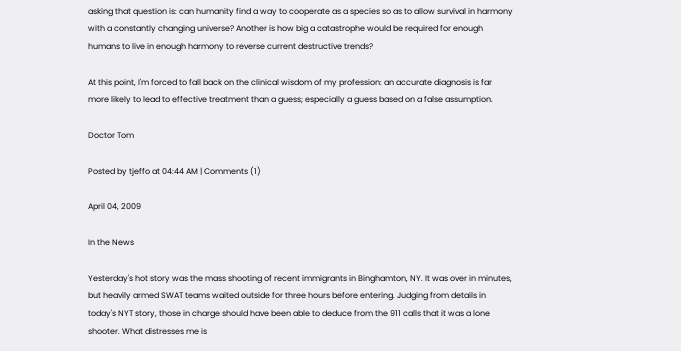asking that question is: can humanity find a way to cooperate as a species so as to allow survival in harmony with a constantly changing universe? Another is how big a catastrophe would be required for enough humans to live in enough harmony to reverse current destructive trends?

At this point, I'm forced to fall back on the clinical wisdom of my profession: an accurate diagnosis is far more likely to lead to effective treatment than a guess; especially a guess based on a false assumption.

Doctor Tom

Posted by tjeffo at 04:44 AM | Comments (1)

April 04, 2009

In the News

Yesterday's hot story was the mass shooting of recent immigrants in Binghamton, NY. It was over in minutes, but heavily armed SWAT teams waited outside for three hours before entering. Judging from details in today's NYT story, those in charge should have been able to deduce from the 911 calls that it was a lone shooter. What distresses me is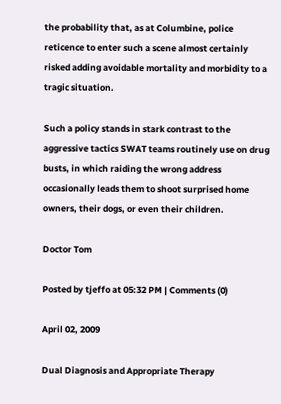the probability that, as at Columbine, police reticence to enter such a scene almost certainly risked adding avoidable mortality and morbidity to a tragic situation.

Such a policy stands in stark contrast to the aggressive tactics SWAT teams routinely use on drug busts, in which raiding the wrong address occasionally leads them to shoot surprised home owners, their dogs, or even their children.

Doctor Tom

Posted by tjeffo at 05:32 PM | Comments (0)

April 02, 2009

Dual Diagnosis and Appropriate Therapy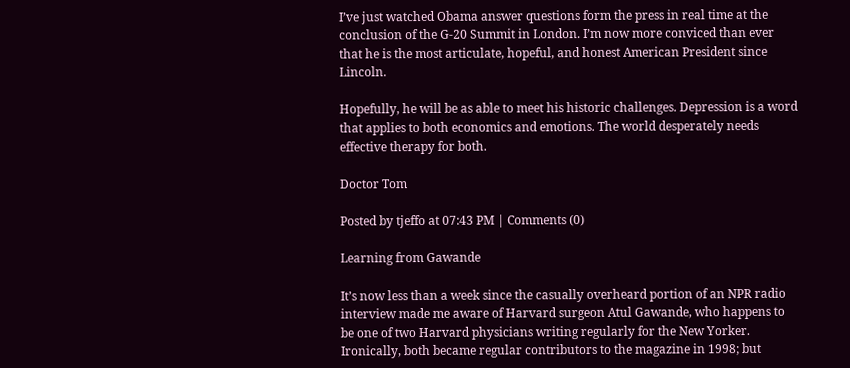I’ve just watched Obama answer questions form the press in real time at the conclusion of the G-20 Summit in London. I’m now more conviced than ever that he is the most articulate, hopeful, and honest American President since Lincoln.

Hopefully, he will be as able to meet his historic challenges. Depression is a word that applies to both economics and emotions. The world desperately needs effective therapy for both.

Doctor Tom

Posted by tjeffo at 07:43 PM | Comments (0)

Learning from Gawande

It’s now less than a week since the casually overheard portion of an NPR radio interview made me aware of Harvard surgeon Atul Gawande, who happens to be one of two Harvard physicians writing regularly for the New Yorker. Ironically, both became regular contributors to the magazine in 1998; but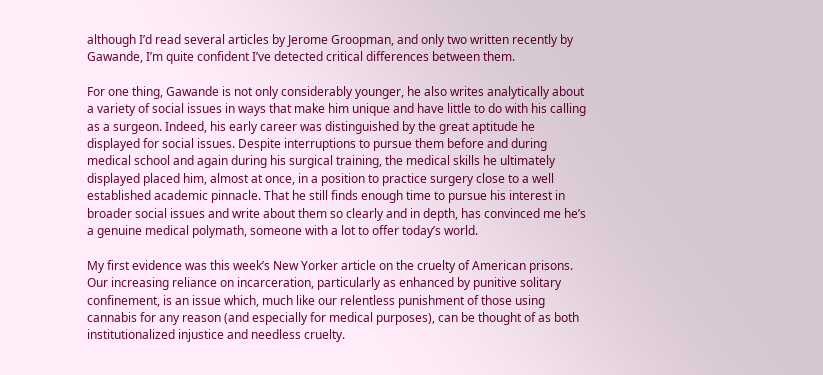although I’d read several articles by Jerome Groopman, and only two written recently by Gawande, I’m quite confident I’ve detected critical differences between them.

For one thing, Gawande is not only considerably younger, he also writes analytically about a variety of social issues in ways that make him unique and have little to do with his calling as a surgeon. Indeed, his early career was distinguished by the great aptitude he displayed for social issues. Despite interruptions to pursue them before and during medical school and again during his surgical training, the medical skills he ultimately displayed placed him, almost at once, in a position to practice surgery close to a well established academic pinnacle. That he still finds enough time to pursue his interest in broader social issues and write about them so clearly and in depth, has convinced me he’s a genuine medical polymath, someone with a lot to offer today’s world.

My first evidence was this week’s New Yorker article on the cruelty of American prisons. Our increasing reliance on incarceration, particularly as enhanced by punitive solitary confinement, is an issue which, much like our relentless punishment of those using cannabis for any reason (and especially for medical purposes), can be thought of as both institutionalized injustice and needless cruelty.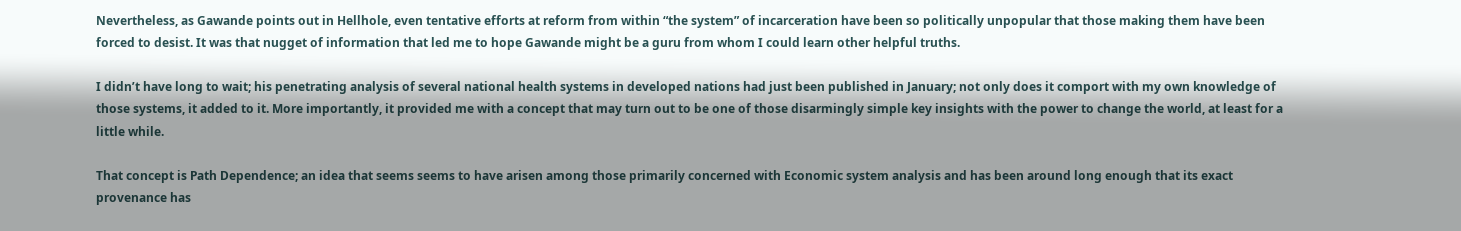Nevertheless, as Gawande points out in Hellhole, even tentative efforts at reform from within “the system” of incarceration have been so politically unpopular that those making them have been forced to desist. It was that nugget of information that led me to hope Gawande might be a guru from whom I could learn other helpful truths.

I didn’t have long to wait; his penetrating analysis of several national health systems in developed nations had just been published in January; not only does it comport with my own knowledge of those systems, it added to it. More importantly, it provided me with a concept that may turn out to be one of those disarmingly simple key insights with the power to change the world, at least for a little while.

That concept is Path Dependence; an idea that seems seems to have arisen among those primarily concerned with Economic system analysis and has been around long enough that its exact provenance has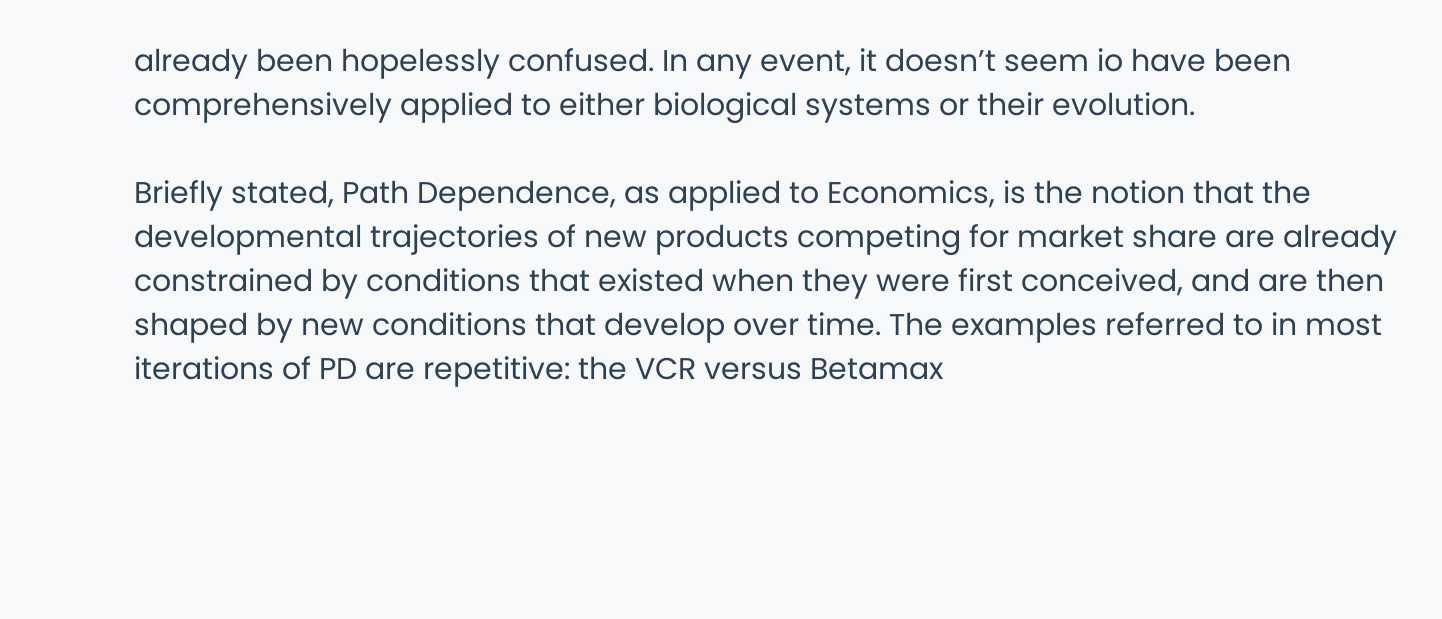already been hopelessly confused. In any event, it doesn’t seem io have been comprehensively applied to either biological systems or their evolution.

Briefly stated, Path Dependence, as applied to Economics, is the notion that the developmental trajectories of new products competing for market share are already constrained by conditions that existed when they were first conceived, and are then shaped by new conditions that develop over time. The examples referred to in most iterations of PD are repetitive: the VCR versus Betamax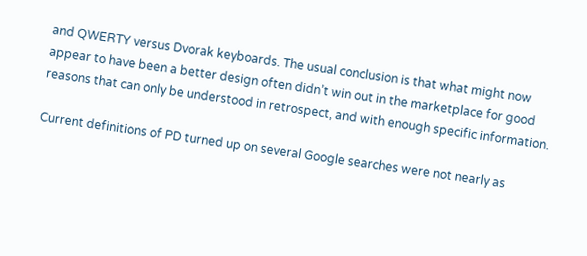and QWERTY versus Dvorak keyboards. The usual conclusion is that what might now appear to have been a better design often didn’t win out in the marketplace for good reasons that can only be understood in retrospect, and with enough specific information.

Current definitions of PD turned up on several Google searches were not nearly as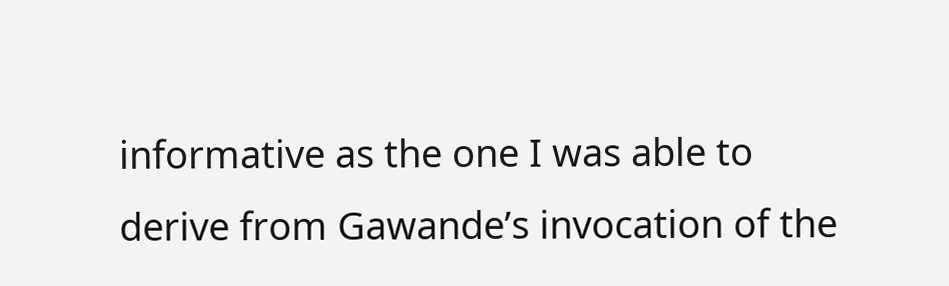informative as the one I was able to derive from Gawande’s invocation of the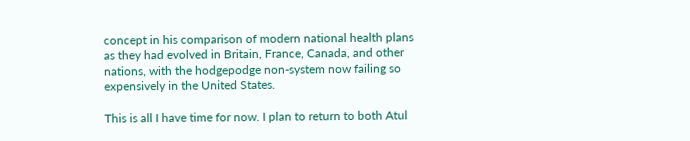concept in his comparison of modern national health plans as they had evolved in Britain, France, Canada, and other nations, with the hodgepodge non-system now failing so expensively in the United States.

This is all I have time for now. I plan to return to both Atul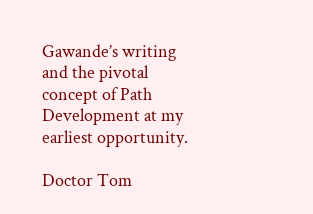Gawande’s writing and the pivotal concept of Path Development at my earliest opportunity.

Doctor Tom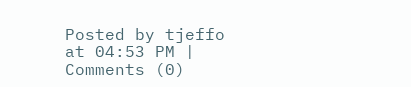Posted by tjeffo at 04:53 PM | Comments (0)